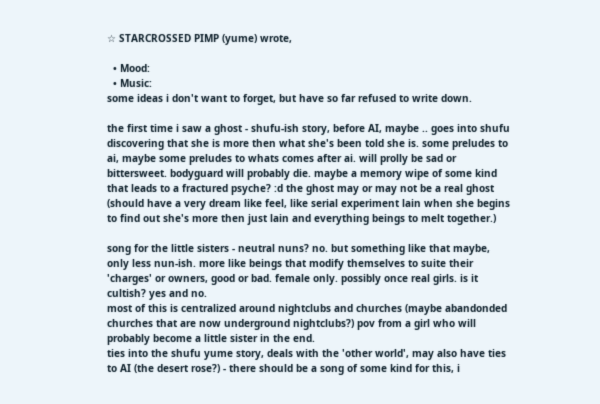☆ STARCROSSED PIMP (yume) wrote,

  • Mood:
  • Music:
some ideas i don't want to forget, but have so far refused to write down.

the first time i saw a ghost - shufu-ish story, before AI, maybe .. goes into shufu discovering that she is more then what she's been told she is. some preludes to ai, maybe some preludes to whats comes after ai. will prolly be sad or bittersweet. bodyguard will probably die. maybe a memory wipe of some kind that leads to a fractured psyche? :d the ghost may or may not be a real ghost (should have a very dream like feel, like serial experiment lain when she begins to find out she's more then just lain and everything beings to melt together.)

song for the little sisters - neutral nuns? no. but something like that maybe, only less nun-ish. more like beings that modify themselves to suite their 'charges' or owners, good or bad. female only. possibly once real girls. is it cultish? yes and no.
most of this is centralized around nightclubs and churches (maybe abandonded churches that are now underground nightclubs?) pov from a girl who will probably become a little sister in the end.
ties into the shufu yume story, deals with the 'other world', may also have ties to AI (the desert rose?) - there should be a song of some kind for this, i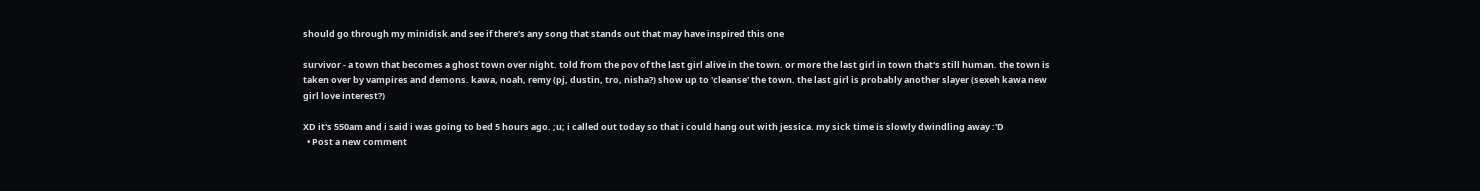should go through my minidisk and see if there's any song that stands out that may have inspired this one

survivor - a town that becomes a ghost town over night. told from the pov of the last girl alive in the town. or more the last girl in town that's still human. the town is taken over by vampires and demons. kawa, noah, remy (pj, dustin, tro, nisha?) show up to 'cleanse' the town. the last girl is probably another slayer (sexeh kawa new girl love interest?)

XD it's 550am and i said i was going to bed 5 hours ago. ;u; i called out today so that i could hang out with jessica. my sick time is slowly dwindling away :'D
  • Post a new comment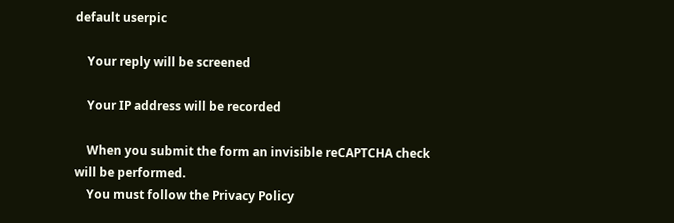default userpic

    Your reply will be screened

    Your IP address will be recorded

    When you submit the form an invisible reCAPTCHA check will be performed.
    You must follow the Privacy Policy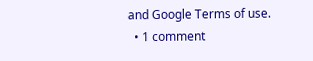and Google Terms of use.
  • 1 comment